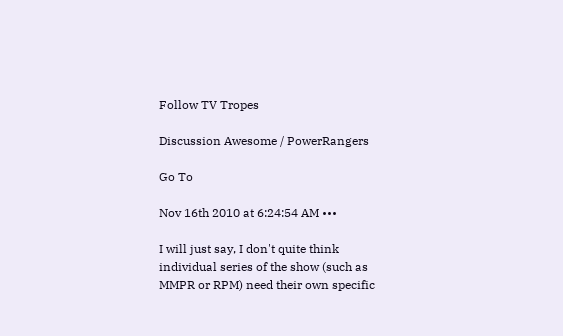Follow TV Tropes

Discussion Awesome / PowerRangers

Go To

Nov 16th 2010 at 6:24:54 AM •••

I will just say, I don't quite think individual series of the show (such as MMPR or RPM) need their own specific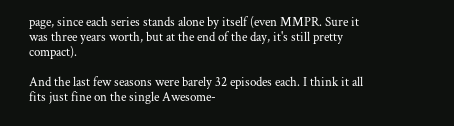page, since each series stands alone by itself (even MMPR. Sure it was three years worth, but at the end of the day, it's still pretty compact).

And the last few seasons were barely 32 episodes each. I think it all fits just fine on the single Awesome-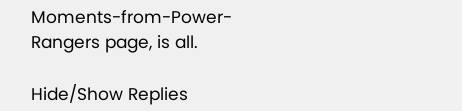Moments-from-Power-Rangers page, is all.

Hide/Show Replies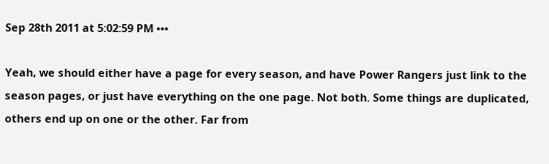Sep 28th 2011 at 5:02:59 PM •••

Yeah, we should either have a page for every season, and have Power Rangers just link to the season pages, or just have everything on the one page. Not both. Some things are duplicated, others end up on one or the other. Far from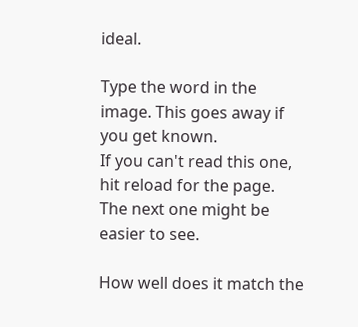ideal.

Type the word in the image. This goes away if you get known.
If you can't read this one, hit reload for the page.
The next one might be easier to see.

How well does it match the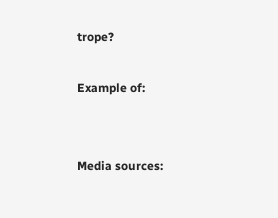trope?

Example of:


Media sources: